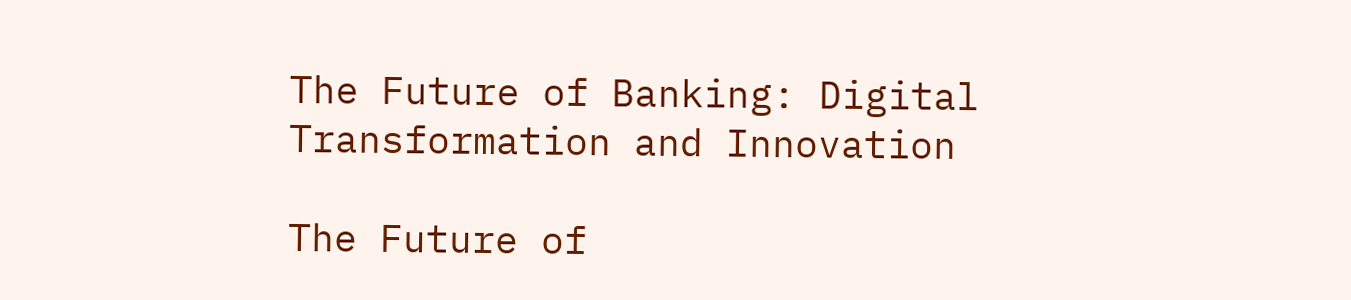The Future of Banking: Digital Transformation and Innovation

The Future of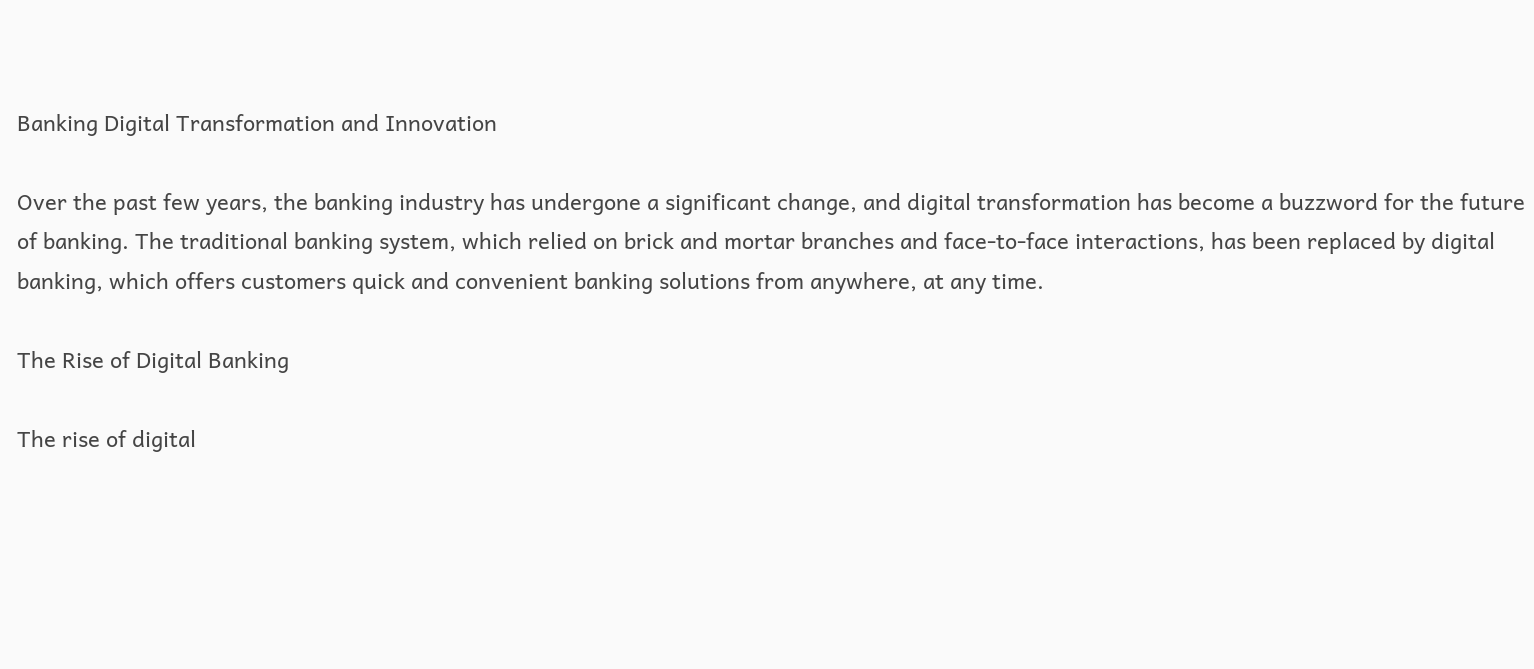Banking Digital Transformation and Innovation

Over the past few years, the banking industry has undergone a significant change, and digital transformation has become a buzzword for the future of banking. The traditional banking system, which relied on brick and mortar branches and face-to-face interactions, has been replaced by digital banking, which offers customers quick and convenient banking solutions from anywhere, at any time.

The Rise of Digital Banking

The rise of digital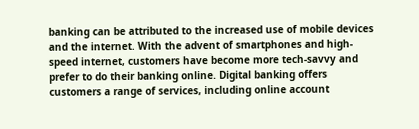banking can be attributed to the increased use of mobile devices and the internet. With the advent of smartphones and high-speed internet, customers have become more tech-savvy and prefer to do their banking online. Digital banking offers customers a range of services, including online account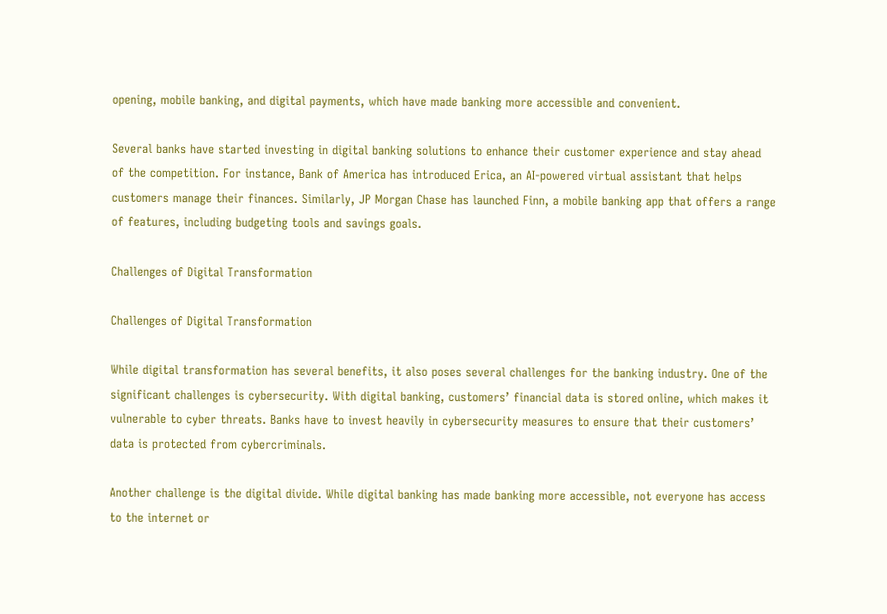opening, mobile banking, and digital payments, which have made banking more accessible and convenient.

Several banks have started investing in digital banking solutions to enhance their customer experience and stay ahead of the competition. For instance, Bank of America has introduced Erica, an AI-powered virtual assistant that helps customers manage their finances. Similarly, JP Morgan Chase has launched Finn, a mobile banking app that offers a range of features, including budgeting tools and savings goals.

Challenges of Digital Transformation

Challenges of Digital Transformation

While digital transformation has several benefits, it also poses several challenges for the banking industry. One of the significant challenges is cybersecurity. With digital banking, customers’ financial data is stored online, which makes it vulnerable to cyber threats. Banks have to invest heavily in cybersecurity measures to ensure that their customers’ data is protected from cybercriminals.

Another challenge is the digital divide. While digital banking has made banking more accessible, not everyone has access to the internet or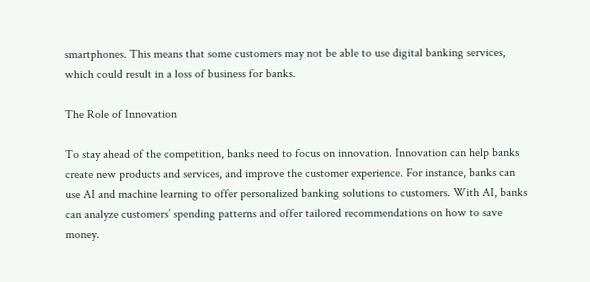smartphones. This means that some customers may not be able to use digital banking services, which could result in a loss of business for banks.

The Role of Innovation

To stay ahead of the competition, banks need to focus on innovation. Innovation can help banks create new products and services, and improve the customer experience. For instance, banks can use AI and machine learning to offer personalized banking solutions to customers. With AI, banks can analyze customers’ spending patterns and offer tailored recommendations on how to save money.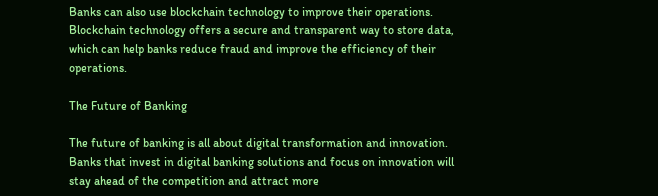Banks can also use blockchain technology to improve their operations. Blockchain technology offers a secure and transparent way to store data, which can help banks reduce fraud and improve the efficiency of their operations.

The Future of Banking

The future of banking is all about digital transformation and innovation. Banks that invest in digital banking solutions and focus on innovation will stay ahead of the competition and attract more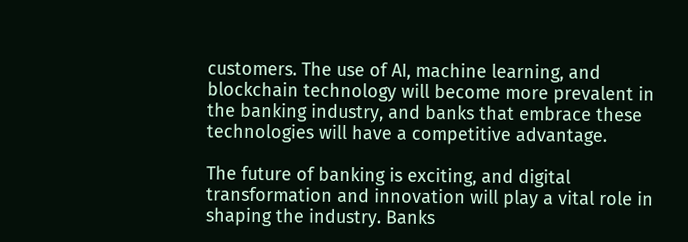customers. The use of AI, machine learning, and blockchain technology will become more prevalent in the banking industry, and banks that embrace these technologies will have a competitive advantage.

The future of banking is exciting, and digital transformation and innovation will play a vital role in shaping the industry. Banks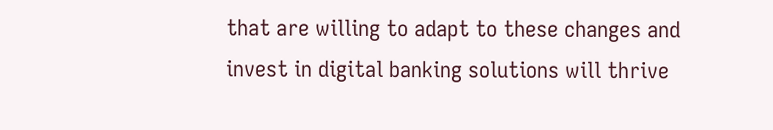that are willing to adapt to these changes and invest in digital banking solutions will thrive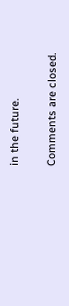in the future.

Comments are closed.